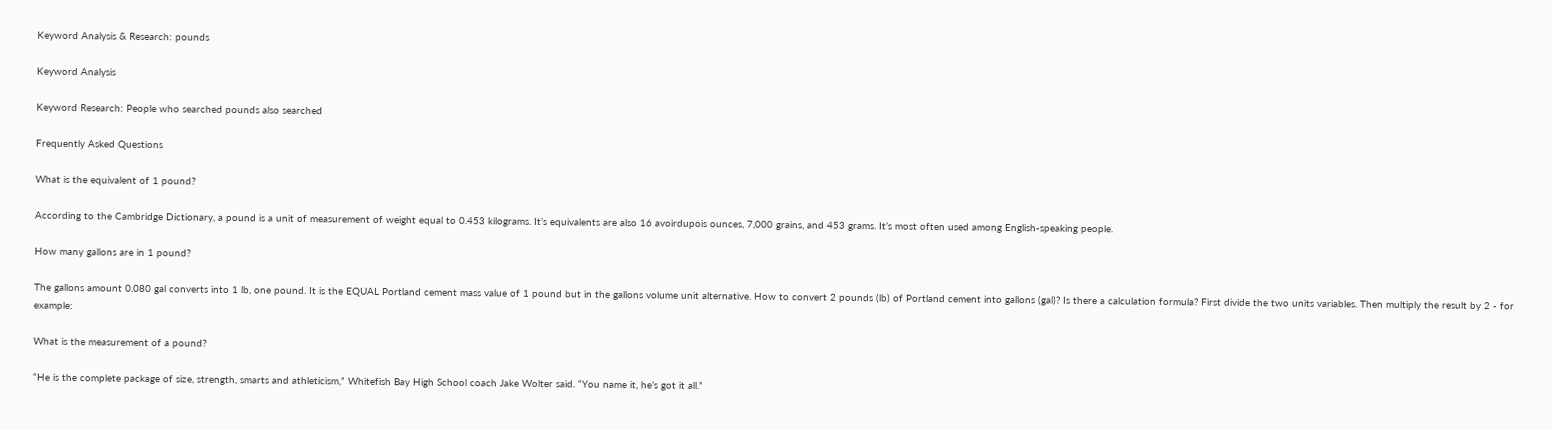Keyword Analysis & Research: pounds

Keyword Analysis

Keyword Research: People who searched pounds also searched

Frequently Asked Questions

What is the equivalent of 1 pound?

According to the Cambridge Dictionary, a pound is a unit of measurement of weight equal to 0.453 kilograms. It’s equivalents are also 16 avoirdupois ounces, 7,000 grains, and 453 grams. It’s most often used among English-speaking people.

How many gallons are in 1 pound?

The gallons amount 0.080 gal converts into 1 lb, one pound. It is the EQUAL Portland cement mass value of 1 pound but in the gallons volume unit alternative. How to convert 2 pounds (lb) of Portland cement into gallons (gal)? Is there a calculation formula? First divide the two units variables. Then multiply the result by 2 - for example:

What is the measurement of a pound?

“He is the complete package of size, strength, smarts and athleticism,” Whitefish Bay High School coach Jake Wolter said. “You name it, he’s got it all.”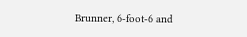Brunner, 6-foot-6 and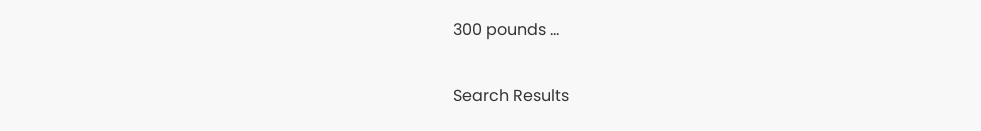300 pounds ...

Search Results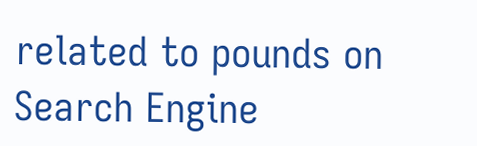related to pounds on Search Engine